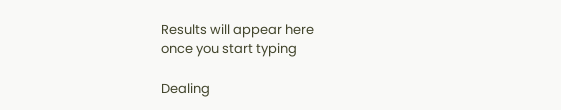Results will appear here
once you start typing

Dealing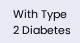With Type 2 Diabetes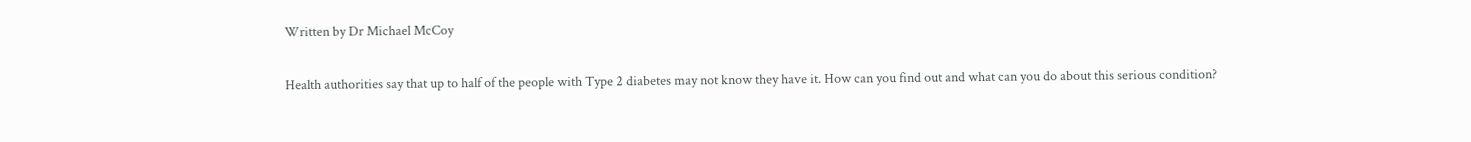Written by Dr Michael McCoy

Health authorities say that up to half of the people with Type 2 diabetes may not know they have it. How can you find out and what can you do about this serious condition?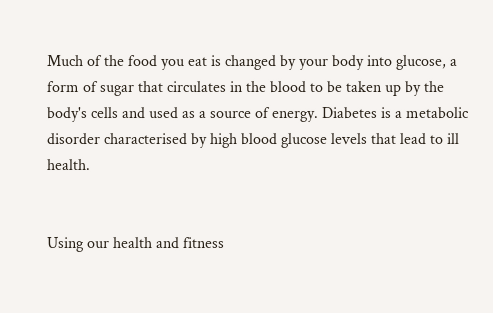Much of the food you eat is changed by your body into glucose, a form of sugar that circulates in the blood to be taken up by the body's cells and used as a source of energy. Diabetes is a metabolic disorder characterised by high blood glucose levels that lead to ill health.


Using our health and fitness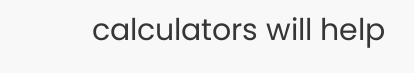calculators will help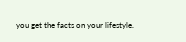you get the facts on your lifestyle.